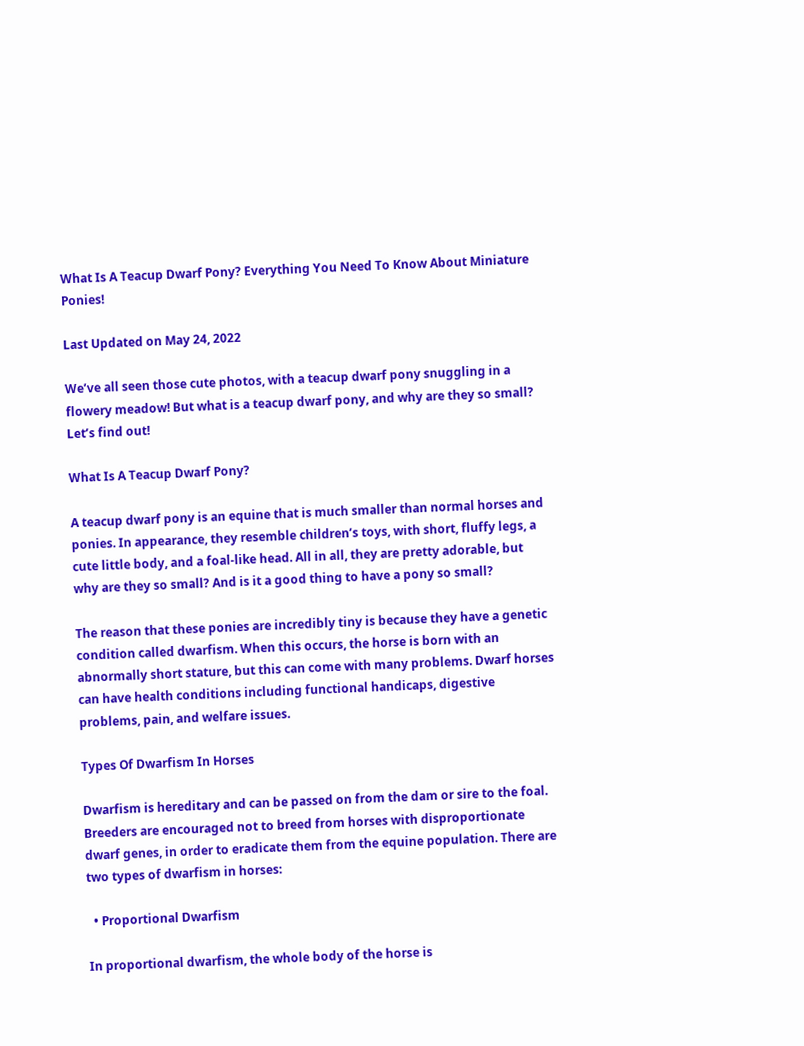What Is A Teacup Dwarf Pony? Everything You Need To Know About Miniature Ponies!

Last Updated on May 24, 2022

We’ve all seen those cute photos, with a teacup dwarf pony snuggling in a flowery meadow! But what is a teacup dwarf pony, and why are they so small? Let’s find out!

What Is A Teacup Dwarf Pony?

A teacup dwarf pony is an equine that is much smaller than normal horses and ponies. In appearance, they resemble children’s toys, with short, fluffy legs, a cute little body, and a foal-like head. All in all, they are pretty adorable, but why are they so small? And is it a good thing to have a pony so small?

The reason that these ponies are incredibly tiny is because they have a genetic condition called dwarfism. When this occurs, the horse is born with an abnormally short stature, but this can come with many problems. Dwarf horses can have health conditions including functional handicaps, digestive problems, pain, and welfare issues.

Types Of Dwarfism In Horses

Dwarfism is hereditary and can be passed on from the dam or sire to the foal. Breeders are encouraged not to breed from horses with disproportionate dwarf genes, in order to eradicate them from the equine population. There are two types of dwarfism in horses:

  • Proportional Dwarfism

In proportional dwarfism, the whole body of the horse is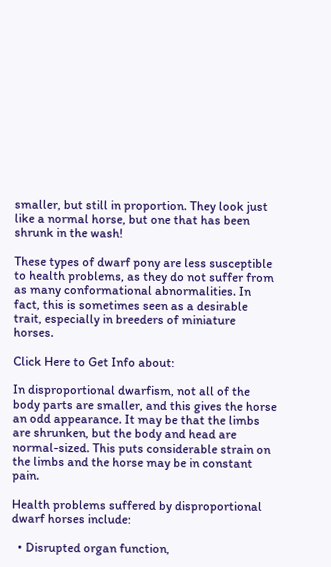smaller, but still in proportion. They look just like a normal horse, but one that has been shrunk in the wash!

These types of dwarf pony are less susceptible to health problems, as they do not suffer from as many conformational abnormalities. In fact, this is sometimes seen as a desirable trait, especially in breeders of miniature horses.

Click Here to Get Info about:

In disproportional dwarfism, not all of the body parts are smaller, and this gives the horse an odd appearance. It may be that the limbs are shrunken, but the body and head are normal-sized. This puts considerable strain on the limbs and the horse may be in constant pain.

Health problems suffered by disproportional dwarf horses include:

  • Disrupted organ function,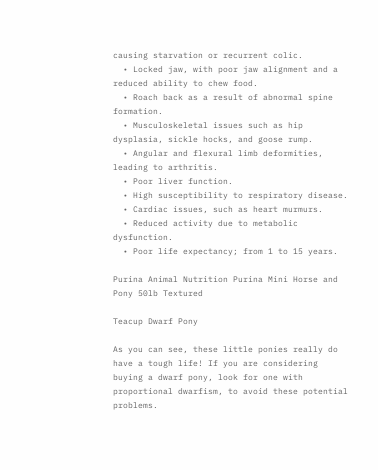causing starvation or recurrent colic.
  • Locked jaw, with poor jaw alignment and a reduced ability to chew food.
  • Roach back as a result of abnormal spine formation.
  • Musculoskeletal issues such as hip dysplasia, sickle hocks, and goose rump.
  • Angular and flexural limb deformities, leading to arthritis.
  • Poor liver function.
  • High susceptibility to respiratory disease.
  • Cardiac issues, such as heart murmurs.
  • Reduced activity due to metabolic dysfunction.
  • Poor life expectancy; from 1 to 15 years.

Purina Animal Nutrition Purina Mini Horse and Pony 50lb Textured

Teacup Dwarf Pony

As you can see, these little ponies really do have a tough life! If you are considering buying a dwarf pony, look for one with proportional dwarfism, to avoid these potential problems.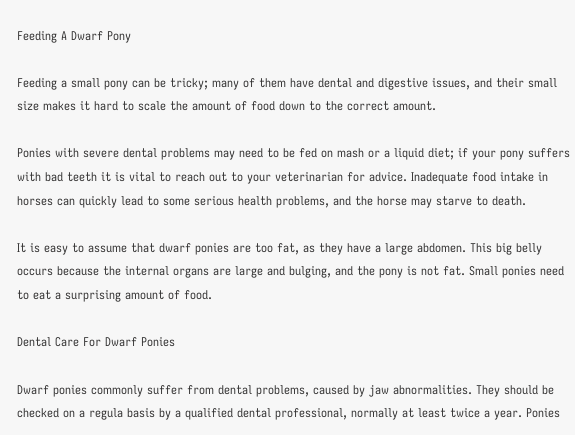Feeding A Dwarf Pony

Feeding a small pony can be tricky; many of them have dental and digestive issues, and their small size makes it hard to scale the amount of food down to the correct amount.

Ponies with severe dental problems may need to be fed on mash or a liquid diet; if your pony suffers with bad teeth it is vital to reach out to your veterinarian for advice. Inadequate food intake in horses can quickly lead to some serious health problems, and the horse may starve to death.

It is easy to assume that dwarf ponies are too fat, as they have a large abdomen. This big belly occurs because the internal organs are large and bulging, and the pony is not fat. Small ponies need to eat a surprising amount of food.

Dental Care For Dwarf Ponies

Dwarf ponies commonly suffer from dental problems, caused by jaw abnormalities. They should be checked on a regula basis by a qualified dental professional, normally at least twice a year. Ponies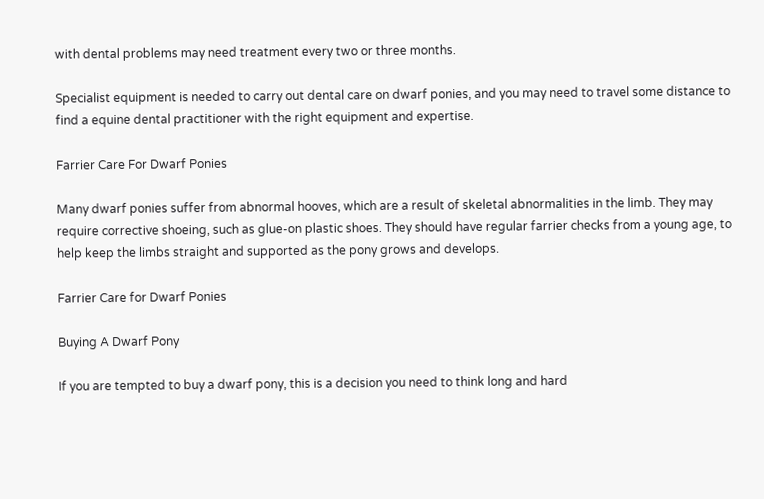with dental problems may need treatment every two or three months.

Specialist equipment is needed to carry out dental care on dwarf ponies, and you may need to travel some distance to find a equine dental practitioner with the right equipment and expertise.

Farrier Care For Dwarf Ponies

Many dwarf ponies suffer from abnormal hooves, which are a result of skeletal abnormalities in the limb. They may require corrective shoeing, such as glue-on plastic shoes. They should have regular farrier checks from a young age, to help keep the limbs straight and supported as the pony grows and develops.

Farrier Care for Dwarf Ponies

Buying A Dwarf Pony

If you are tempted to buy a dwarf pony, this is a decision you need to think long and hard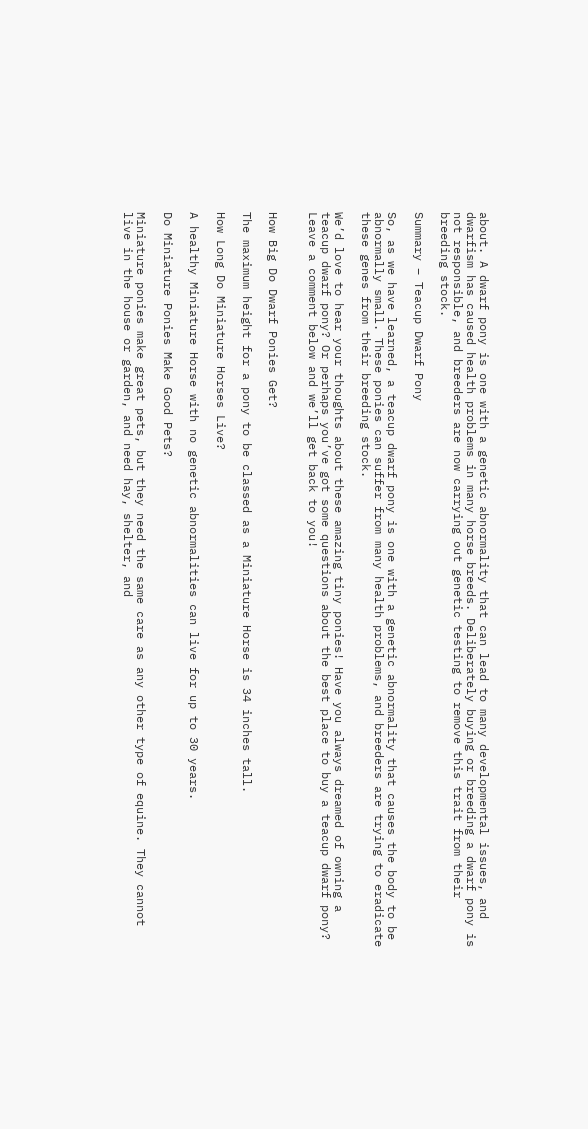about. A dwarf pony is one with a genetic abnormality that can lead to many developmental issues, and dwarfism has caused health problems in many horse breeds. Deliberately buying or breeding a dwarf pony is not responsible, and breeders are now carrying out genetic testing to remove this trait from their breeding stock.

Summary – Teacup Dwarf Pony

So, as we have learned, a teacup dwarf pony is one with a genetic abnormality that causes the body to be abnormally small. These ponies can suffer from many health problems, and breeders are trying to eradicate these genes from their breeding stock.

We’d love to hear your thoughts about these amazing tiny ponies! Have you always dreamed of owning a teacup dwarf pony? Or perhaps you’ve got some questions about the best place to buy a teacup dwarf pony? Leave a comment below and we’ll get back to you!


How Big Do Dwarf Ponies Get?

The maximum height for a pony to be classed as a Miniature Horse is 34 inches tall.

How Long Do Miniature Horses Live?

A healthy Miniature Horse with no genetic abnormalities can live for up to 30 years.

Do Miniature Ponies Make Good Pets?

Miniature ponies make great pets, but they need the same care as any other type of equine. They cannot live in the house or garden, and need hay, shelter, and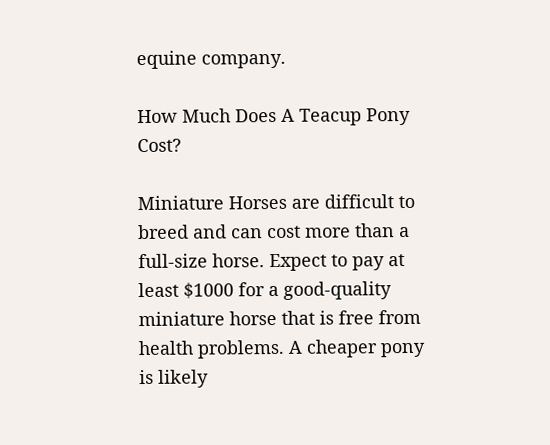equine company.

How Much Does A Teacup Pony Cost?

Miniature Horses are difficult to breed and can cost more than a full-size horse. Expect to pay at least $1000 for a good-quality miniature horse that is free from health problems. A cheaper pony is likely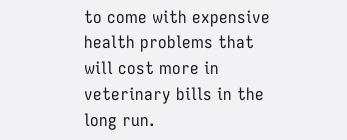to come with expensive health problems that will cost more in veterinary bills in the long run.